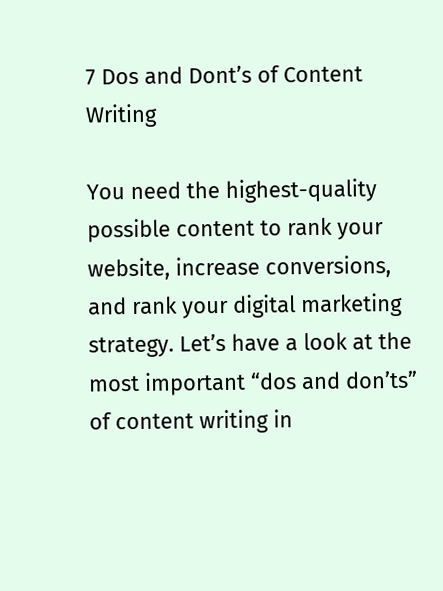7 Dos and Dont’s of Content Writing

You need the highest-quality possible content to rank your website, increase conversions, and rank your digital marketing strategy. Let’s have a look at the most important “dos and don’ts” of content writing in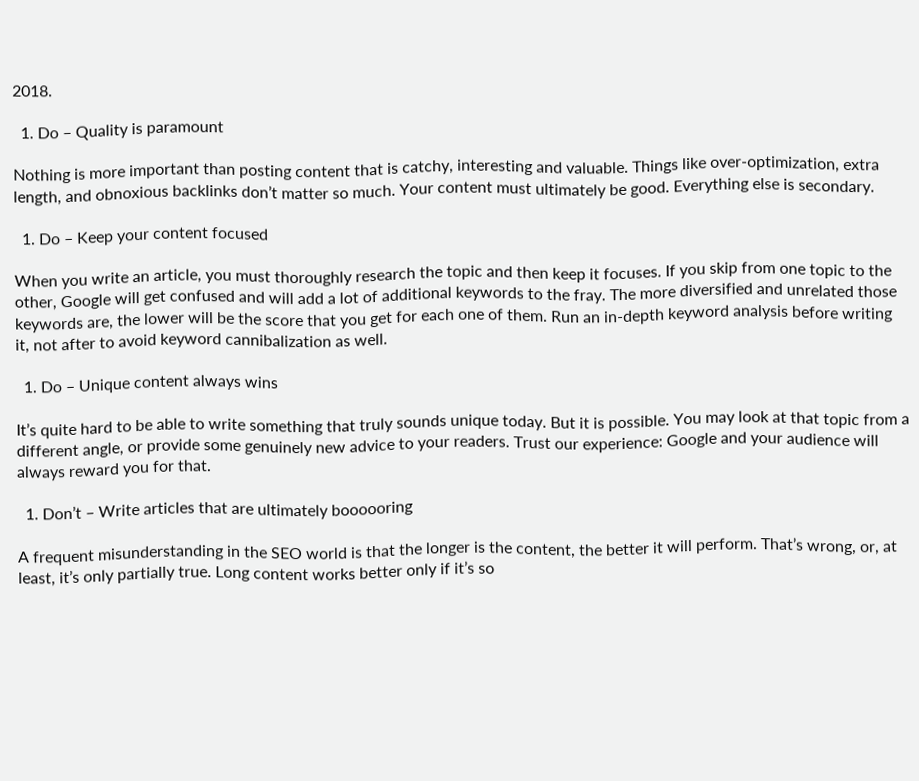2018.

  1. Do – Quality is paramount

Nothing is more important than posting content that is catchy, interesting and valuable. Things like over-optimization, extra length, and obnoxious backlinks don’t matter so much. Your content must ultimately be good. Everything else is secondary.

  1. Do – Keep your content focused

When you write an article, you must thoroughly research the topic and then keep it focuses. If you skip from one topic to the other, Google will get confused and will add a lot of additional keywords to the fray. The more diversified and unrelated those keywords are, the lower will be the score that you get for each one of them. Run an in-depth keyword analysis before writing it, not after to avoid keyword cannibalization as well.

  1. Do – Unique content always wins

It’s quite hard to be able to write something that truly sounds unique today. But it is possible. You may look at that topic from a different angle, or provide some genuinely new advice to your readers. Trust our experience: Google and your audience will always reward you for that.

  1. Don’t – Write articles that are ultimately boooooring

A frequent misunderstanding in the SEO world is that the longer is the content, the better it will perform. That’s wrong, or, at least, it’s only partially true. Long content works better only if it’s so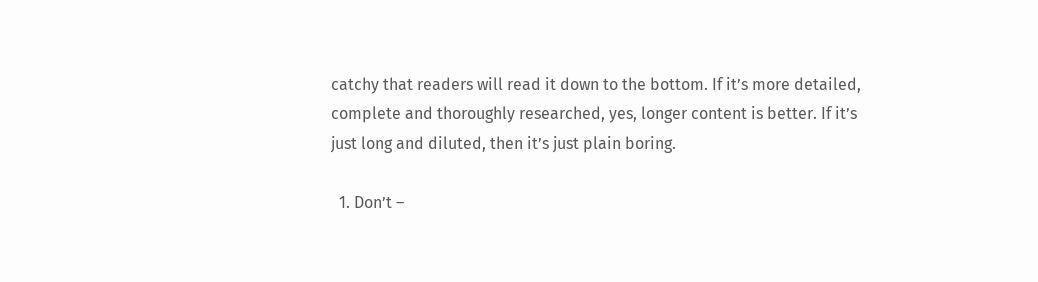catchy that readers will read it down to the bottom. If it’s more detailed, complete and thoroughly researched, yes, longer content is better. If it’s just long and diluted, then it’s just plain boring.

  1. Don’t –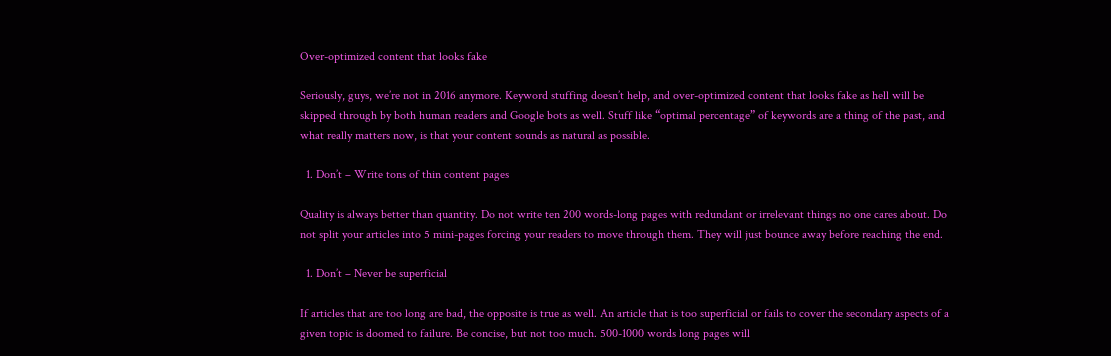Over-optimized content that looks fake

Seriously, guys, we’re not in 2016 anymore. Keyword stuffing doesn’t help, and over-optimized content that looks fake as hell will be skipped through by both human readers and Google bots as well. Stuff like “optimal percentage” of keywords are a thing of the past, and what really matters now, is that your content sounds as natural as possible.

  1. Don’t – Write tons of thin content pages

Quality is always better than quantity. Do not write ten 200 words-long pages with redundant or irrelevant things no one cares about. Do not split your articles into 5 mini-pages forcing your readers to move through them. They will just bounce away before reaching the end.

  1. Don’t – Never be superficial

If articles that are too long are bad, the opposite is true as well. An article that is too superficial or fails to cover the secondary aspects of a given topic is doomed to failure. Be concise, but not too much. 500-1000 words long pages will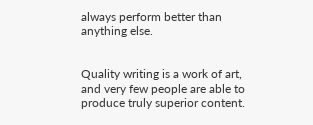always perform better than anything else.


Quality writing is a work of art, and very few people are able to produce truly superior content.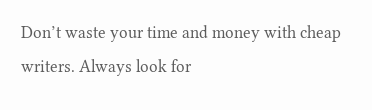Don’t waste your time and money with cheap writers. Always look for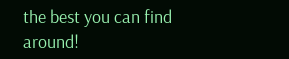the best you can find around!